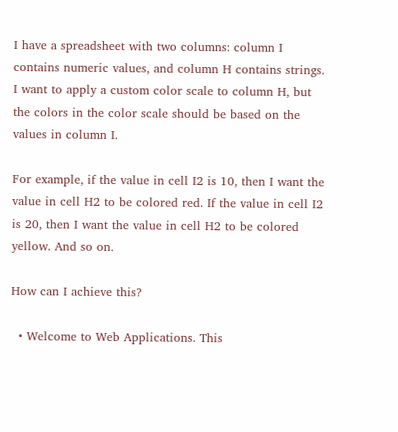I have a spreadsheet with two columns: column I contains numeric values, and column H contains strings. I want to apply a custom color scale to column H, but the colors in the color scale should be based on the values in column I.

For example, if the value in cell I2 is 10, then I want the value in cell H2 to be colored red. If the value in cell I2 is 20, then I want the value in cell H2 to be colored yellow. And so on.

How can I achieve this?

  • Welcome to Web Applications. This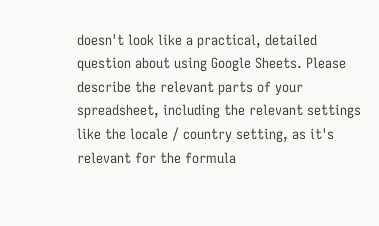doesn't look like a practical, detailed question about using Google Sheets. Please describe the relevant parts of your spreadsheet, including the relevant settings like the locale / country setting, as it's relevant for the formula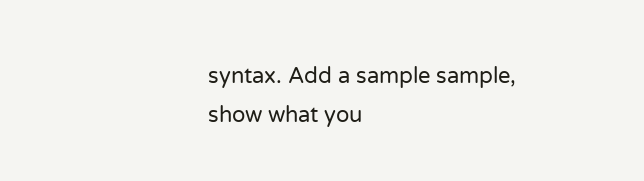syntax. Add a sample sample, show what you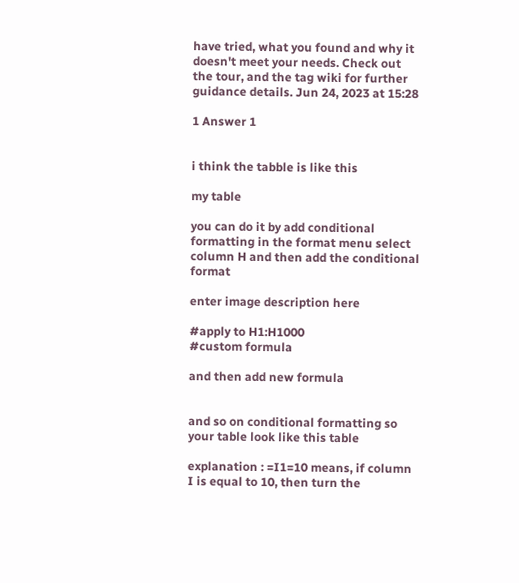have tried, what you found and why it doesn't meet your needs. Check out the tour, and the tag wiki for further guidance details. Jun 24, 2023 at 15:28

1 Answer 1


i think the tabble is like this

my table

you can do it by add conditional formatting in the format menu select column H and then add the conditional format

enter image description here

#apply to H1:H1000
#custom formula

and then add new formula


and so on conditional formatting so your table look like this table

explanation : =I1=10 means, if column I is equal to 10, then turn the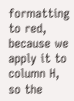formatting to red, because we apply it to column H, so the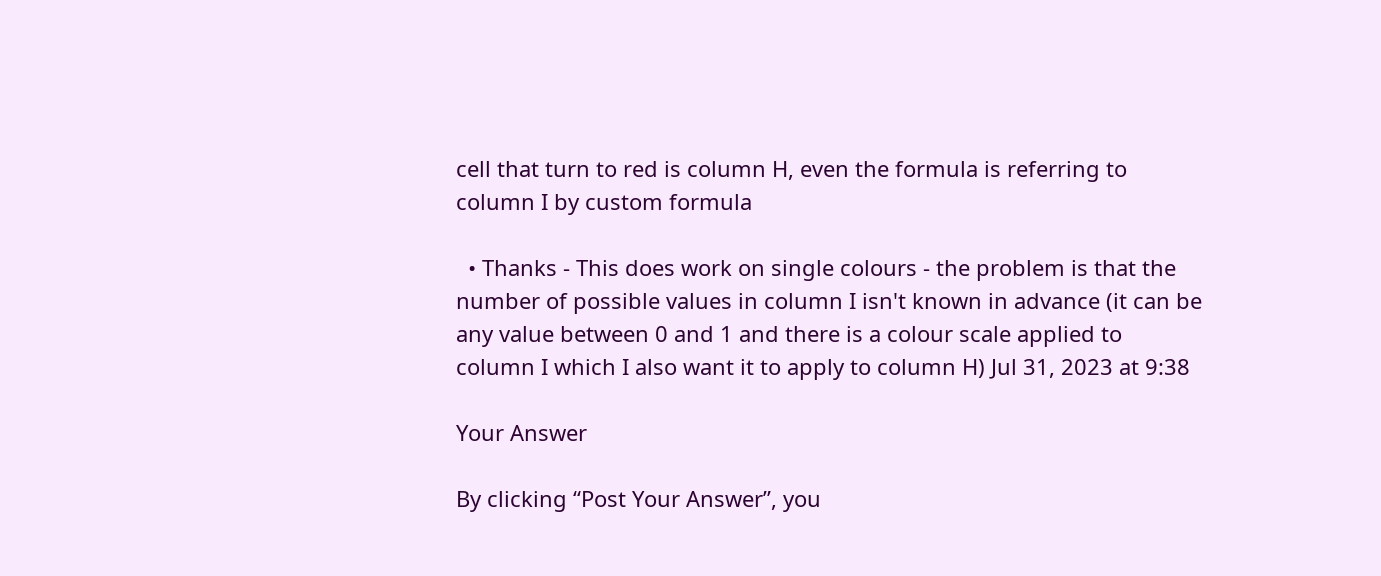cell that turn to red is column H, even the formula is referring to column I by custom formula

  • Thanks - This does work on single colours - the problem is that the number of possible values in column I isn't known in advance (it can be any value between 0 and 1 and there is a colour scale applied to column I which I also want it to apply to column H) Jul 31, 2023 at 9:38

Your Answer

By clicking “Post Your Answer”, you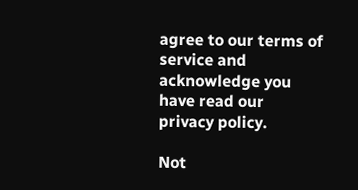agree to our terms of service and acknowledge you have read our privacy policy.

Not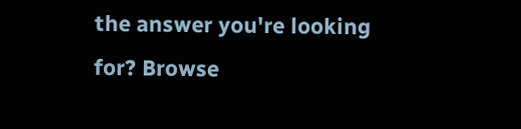the answer you're looking for? Browse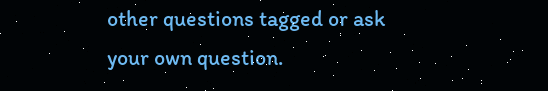other questions tagged or ask your own question.